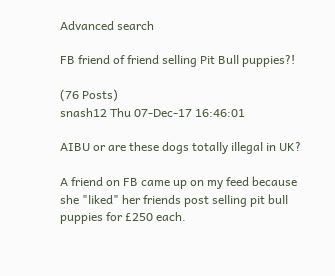Advanced search

FB friend of friend selling Pit Bull puppies?!

(76 Posts)
snash12 Thu 07-Dec-17 16:46:01

AIBU or are these dogs totally illegal in UK?

A friend on FB came up on my feed because she "liked" her friends post selling pit bull puppies for £250 each.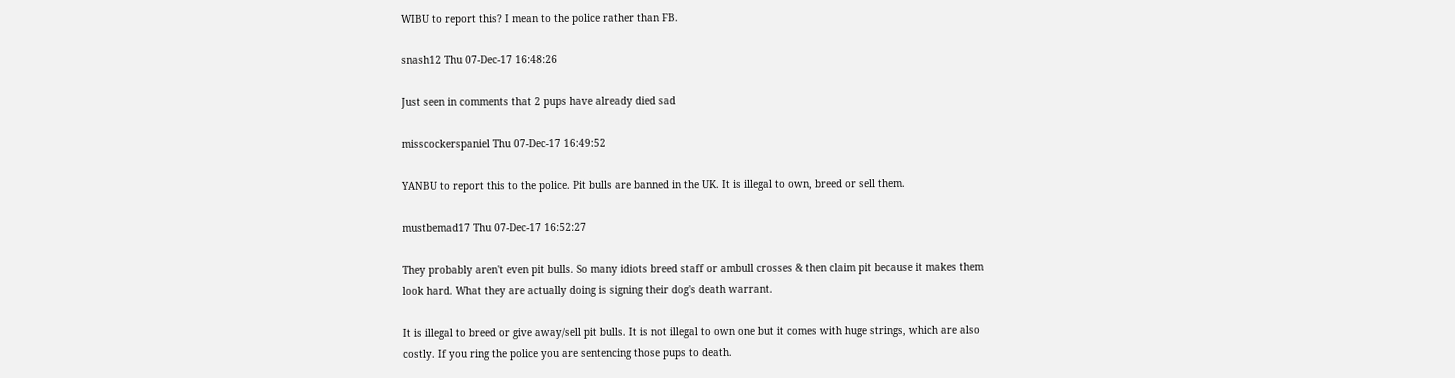WIBU to report this? I mean to the police rather than FB.

snash12 Thu 07-Dec-17 16:48:26

Just seen in comments that 2 pups have already died sad

misscockerspaniel Thu 07-Dec-17 16:49:52

YANBU to report this to the police. Pit bulls are banned in the UK. It is illegal to own, breed or sell them.

mustbemad17 Thu 07-Dec-17 16:52:27

They probably aren't even pit bulls. So many idiots breed staff or ambull crosses & then claim pit because it makes them look hard. What they are actually doing is signing their dog's death warrant.

It is illegal to breed or give away/sell pit bulls. It is not illegal to own one but it comes with huge strings, which are also costly. If you ring the police you are sentencing those pups to death.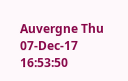Auvergne Thu 07-Dec-17 16:53:50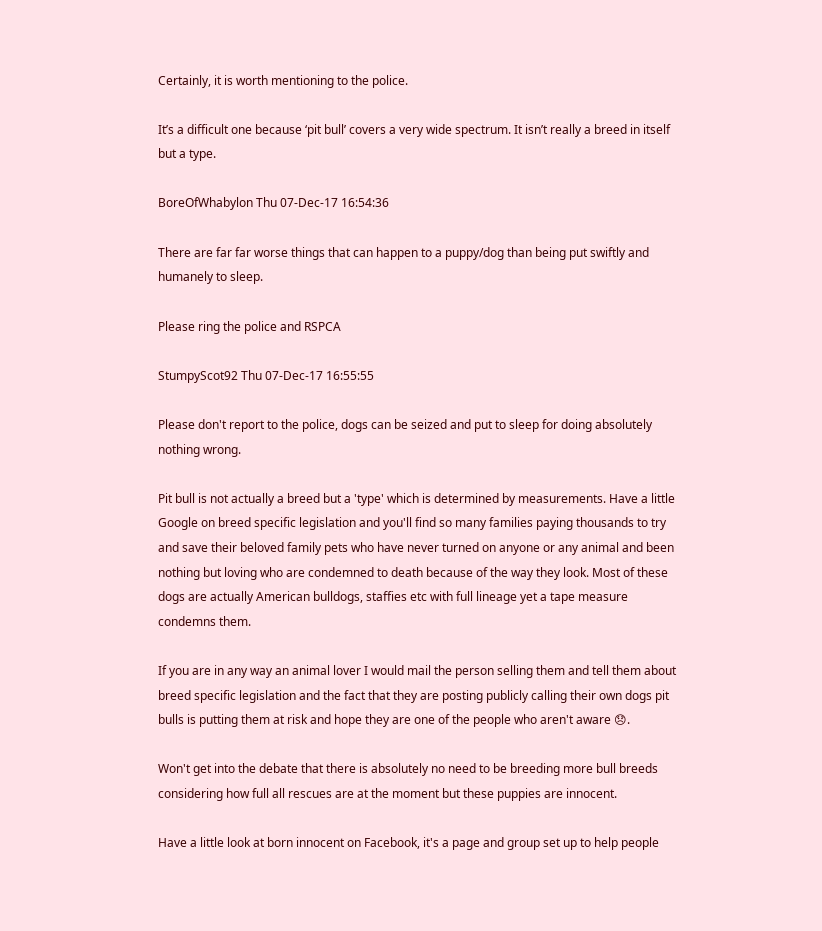Certainly, it is worth mentioning to the police.

It’s a difficult one because ‘pit bull’ covers a very wide spectrum. It isn’t really a breed in itself but a type.

BoreOfWhabylon Thu 07-Dec-17 16:54:36

There are far far worse things that can happen to a puppy/dog than being put swiftly and humanely to sleep.

Please ring the police and RSPCA

StumpyScot92 Thu 07-Dec-17 16:55:55

Please don't report to the police, dogs can be seized and put to sleep for doing absolutely nothing wrong.

Pit bull is not actually a breed but a 'type' which is determined by measurements. Have a little Google on breed specific legislation and you'll find so many families paying thousands to try and save their beloved family pets who have never turned on anyone or any animal and been nothing but loving who are condemned to death because of the way they look. Most of these dogs are actually American bulldogs, staffies etc with full lineage yet a tape measure condemns them.

If you are in any way an animal lover I would mail the person selling them and tell them about breed specific legislation and the fact that they are posting publicly calling their own dogs pit bulls is putting them at risk and hope they are one of the people who aren't aware 😞.

Won't get into the debate that there is absolutely no need to be breeding more bull breeds considering how full all rescues are at the moment but these puppies are innocent.

Have a little look at born innocent on Facebook, it's a page and group set up to help people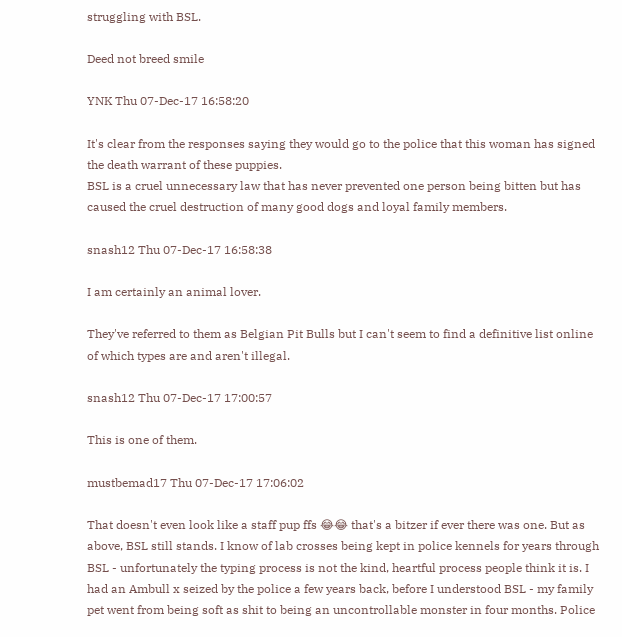struggling with BSL.

Deed not breed smile

YNK Thu 07-Dec-17 16:58:20

It's clear from the responses saying they would go to the police that this woman has signed the death warrant of these puppies.
BSL is a cruel unnecessary law that has never prevented one person being bitten but has caused the cruel destruction of many good dogs and loyal family members.

snash12 Thu 07-Dec-17 16:58:38

I am certainly an animal lover.

They've referred to them as Belgian Pit Bulls but I can't seem to find a definitive list online of which types are and aren't illegal.

snash12 Thu 07-Dec-17 17:00:57

This is one of them.

mustbemad17 Thu 07-Dec-17 17:06:02

That doesn't even look like a staff pup ffs 😂😂 that's a bitzer if ever there was one. But as above, BSL still stands. I know of lab crosses being kept in police kennels for years through BSL - unfortunately the typing process is not the kind, heartful process people think it is. I had an Ambull x seized by the police a few years back, before I understood BSL - my family pet went from being soft as shit to being an uncontrollable monster in four months. Police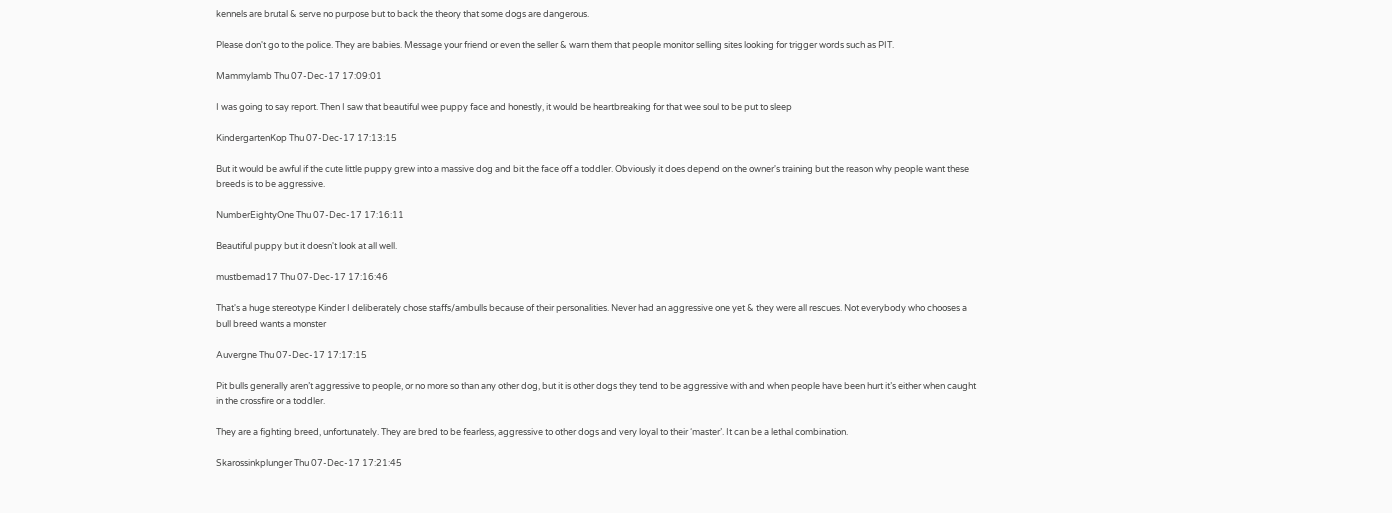kennels are brutal & serve no purpose but to back the theory that some dogs are dangerous.

Please don't go to the police. They are babies. Message your friend or even the seller & warn them that people monitor selling sites looking for trigger words such as PIT.

Mammylamb Thu 07-Dec-17 17:09:01

I was going to say report. Then I saw that beautiful wee puppy face and honestly, it would be heartbreaking for that wee soul to be put to sleep

KindergartenKop Thu 07-Dec-17 17:13:15

But it would be awful if the cute little puppy grew into a massive dog and bit the face off a toddler. Obviously it does depend on the owner's training but the reason why people want these breeds is to be aggressive.

NumberEightyOne Thu 07-Dec-17 17:16:11

Beautiful puppy but it doesn't look at all well.

mustbemad17 Thu 07-Dec-17 17:16:46

That's a huge stereotype Kinder I deliberately chose staffs/ambulls because of their personalities. Never had an aggressive one yet & they were all rescues. Not everybody who chooses a bull breed wants a monster

Auvergne Thu 07-Dec-17 17:17:15

Pit bulls generally aren’t aggressive to people, or no more so than any other dog, but it is other dogs they tend to be aggressive with and when people have been hurt it’s either when caught in the crossfire or a toddler.

They are a fighting breed, unfortunately. They are bred to be fearless, aggressive to other dogs and very loyal to their ‘master’. It can be a lethal combination.

Skarossinkplunger Thu 07-Dec-17 17:21:45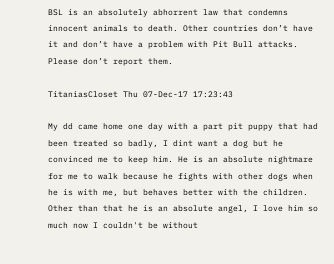BSL is an absolutely abhorrent law that condemns innocent animals to death. Other countries don’t have it and don’t have a problem with Pit Bull attacks. Please don’t report them.

TitaniasCloset Thu 07-Dec-17 17:23:43

My dd came home one day with a part pit puppy that had been treated so badly, I dint want a dog but he convinced me to keep him. He is an absolute nightmare for me to walk because he fights with other dogs when he is with me, but behaves better with the children. Other than that he is an absolute angel, I love him so much now I couldn't be without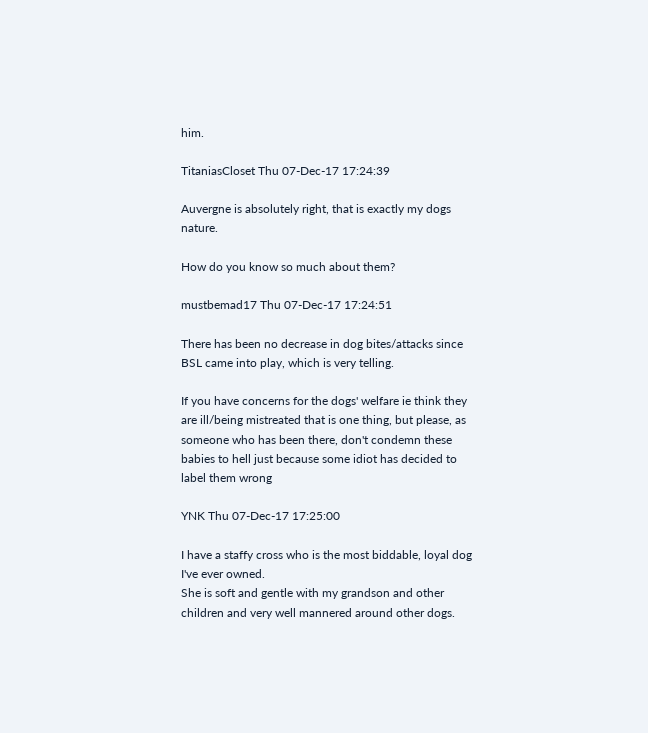him.

TitaniasCloset Thu 07-Dec-17 17:24:39

Auvergne is absolutely right, that is exactly my dogs nature.

How do you know so much about them?

mustbemad17 Thu 07-Dec-17 17:24:51

There has been no decrease in dog bites/attacks since BSL came into play, which is very telling.

If you have concerns for the dogs' welfare ie think they are ill/being mistreated that is one thing, but please, as someone who has been there, don't condemn these babies to hell just because some idiot has decided to label them wrong

YNK Thu 07-Dec-17 17:25:00

I have a staffy cross who is the most biddable, loyal dog I've ever owned.
She is soft and gentle with my grandson and other children and very well mannered around other dogs.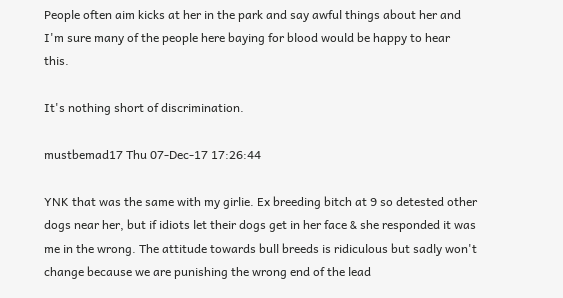People often aim kicks at her in the park and say awful things about her and I'm sure many of the people here baying for blood would be happy to hear this.

It's nothing short of discrimination.

mustbemad17 Thu 07-Dec-17 17:26:44

YNK that was the same with my girlie. Ex breeding bitch at 9 so detested other dogs near her, but if idiots let their dogs get in her face & she responded it was me in the wrong. The attitude towards bull breeds is ridiculous but sadly won't change because we are punishing the wrong end of the lead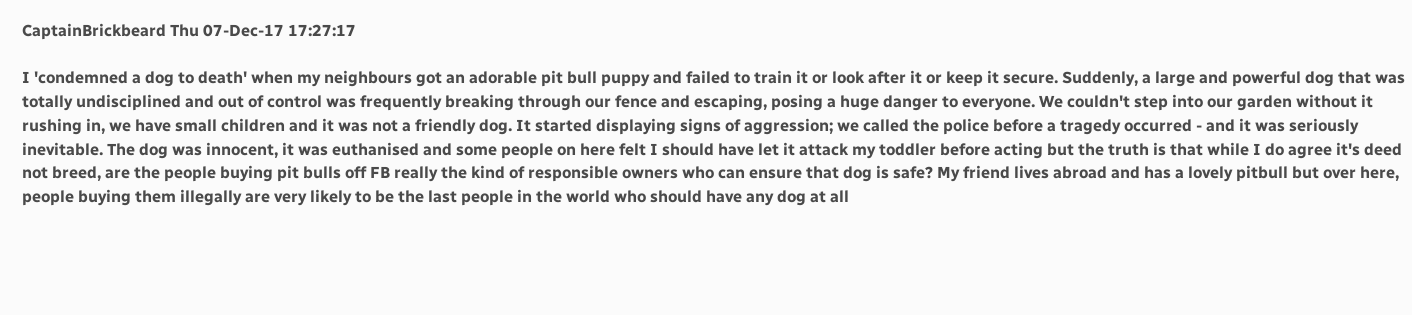CaptainBrickbeard Thu 07-Dec-17 17:27:17

I 'condemned a dog to death' when my neighbours got an adorable pit bull puppy and failed to train it or look after it or keep it secure. Suddenly, a large and powerful dog that was totally undisciplined and out of control was frequently breaking through our fence and escaping, posing a huge danger to everyone. We couldn't step into our garden without it rushing in, we have small children and it was not a friendly dog. It started displaying signs of aggression; we called the police before a tragedy occurred - and it was seriously inevitable. The dog was innocent, it was euthanised and some people on here felt I should have let it attack my toddler before acting but the truth is that while I do agree it's deed not breed, are the people buying pit bulls off FB really the kind of responsible owners who can ensure that dog is safe? My friend lives abroad and has a lovely pitbull but over here, people buying them illegally are very likely to be the last people in the world who should have any dog at all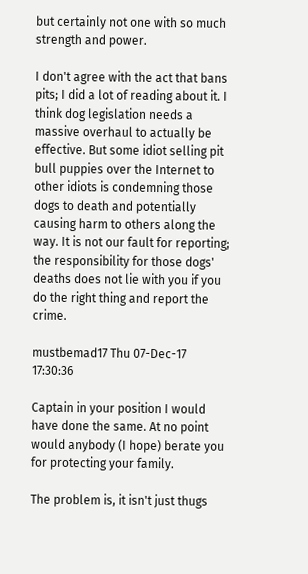but certainly not one with so much strength and power.

I don't agree with the act that bans pits; I did a lot of reading about it. I think dog legislation needs a massive overhaul to actually be effective. But some idiot selling pit bull puppies over the Internet to other idiots is condemning those dogs to death and potentially causing harm to others along the way. It is not our fault for reporting; the responsibility for those dogs' deaths does not lie with you if you do the right thing and report the crime.

mustbemad17 Thu 07-Dec-17 17:30:36

Captain in your position I would have done the same. At no point would anybody (I hope) berate you for protecting your family.

The problem is, it isn't just thugs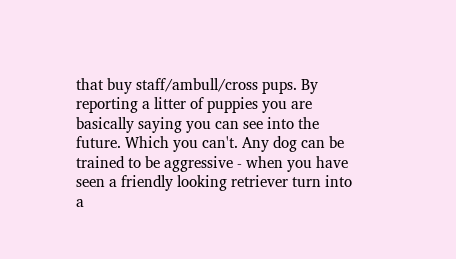that buy staff/ambull/cross pups. By reporting a litter of puppies you are basically saying you can see into the future. Which you can't. Any dog can be trained to be aggressive - when you have seen a friendly looking retriever turn into a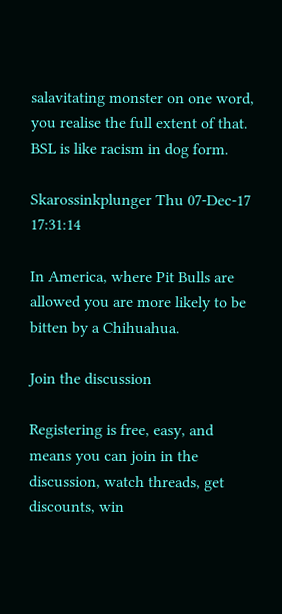salavitating monster on one word, you realise the full extent of that. BSL is like racism in dog form.

Skarossinkplunger Thu 07-Dec-17 17:31:14

In America, where Pit Bulls are allowed you are more likely to be bitten by a Chihuahua.

Join the discussion

Registering is free, easy, and means you can join in the discussion, watch threads, get discounts, win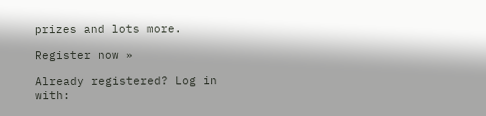prizes and lots more.

Register now »

Already registered? Log in with: